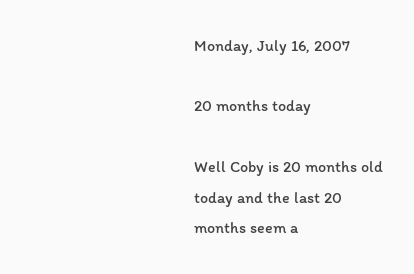Monday, July 16, 2007

20 months today

Well Coby is 20 months old today and the last 20 months seem a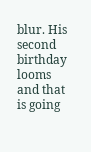blur. His second birthday looms and that is going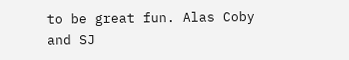to be great fun. Alas Coby and SJ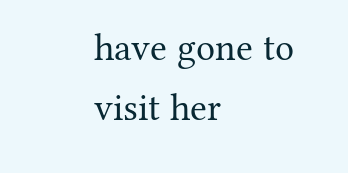have gone to visit her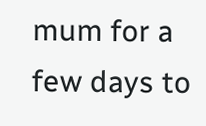mum for a few days to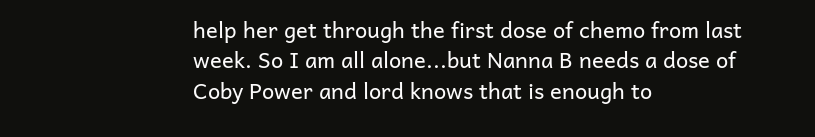help her get through the first dose of chemo from last week. So I am all alone...but Nanna B needs a dose of Coby Power and lord knows that is enough to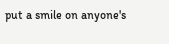put a smile on anyone's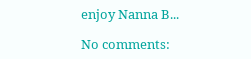enjoy Nanna B...

No comments: